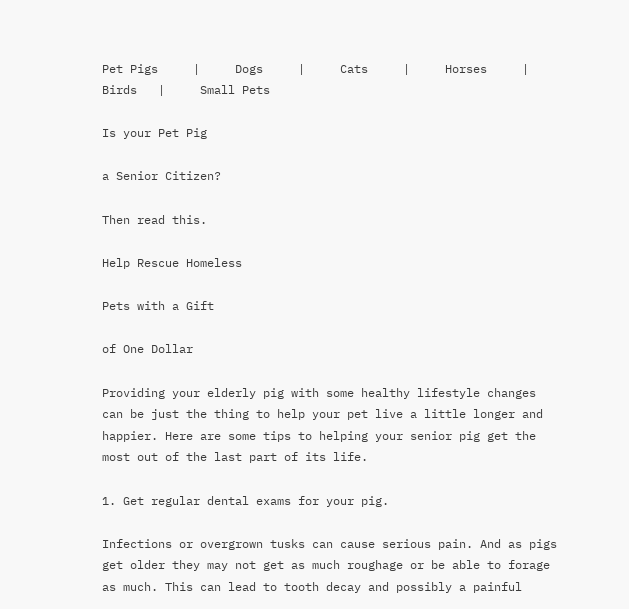Pet Pigs     |     Dogs     |     Cats     |     Horses     |    Birds   |     Small Pets

Is your Pet Pig

a Senior Citizen?

Then read this.

Help Rescue Homeless

Pets with a Gift

of One Dollar

Providing your elderly pig with some healthy lifestyle changes
can be just the thing to help your pet live a little longer and
happier. Here are some tips to helping your senior pig get the
most out of the last part of its life.

1. Get regular dental exams for your pig.

Infections or overgrown tusks can cause serious pain. And as pigs
get older they may not get as much roughage or be able to forage
as much. This can lead to tooth decay and possibly a painful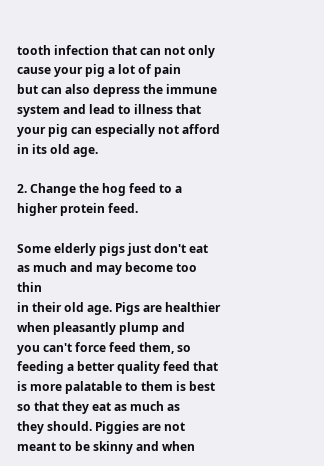tooth infection that can not only cause your pig a lot of pain
but can also depress the immune system and lead to illness that
your pig can especially not afford in its old age.

2. Change the hog feed to a higher protein feed.

Some elderly pigs just don't eat as much and may become too thin
in their old age. Pigs are healthier when pleasantly plump and
you can't force feed them, so feeding a better quality feed that
is more palatable to them is best so that they eat as much as
they should. Piggies are not meant to be skinny and when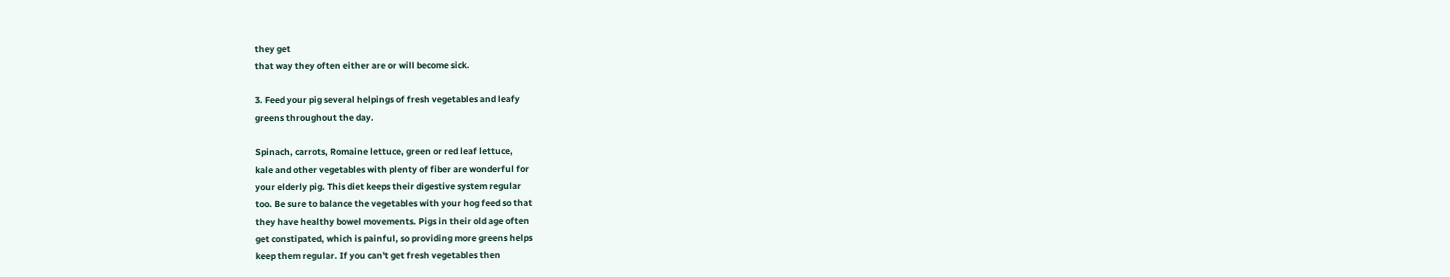they get
that way they often either are or will become sick.

3. Feed your pig several helpings of fresh vegetables and leafy
greens throughout the day.

Spinach, carrots, Romaine lettuce, green or red leaf lettuce,
kale and other vegetables with plenty of fiber are wonderful for
your elderly pig. This diet keeps their digestive system regular
too. Be sure to balance the vegetables with your hog feed so that
they have healthy bowel movements. Pigs in their old age often
get constipated, which is painful, so providing more greens helps
keep them regular. If you can't get fresh vegetables then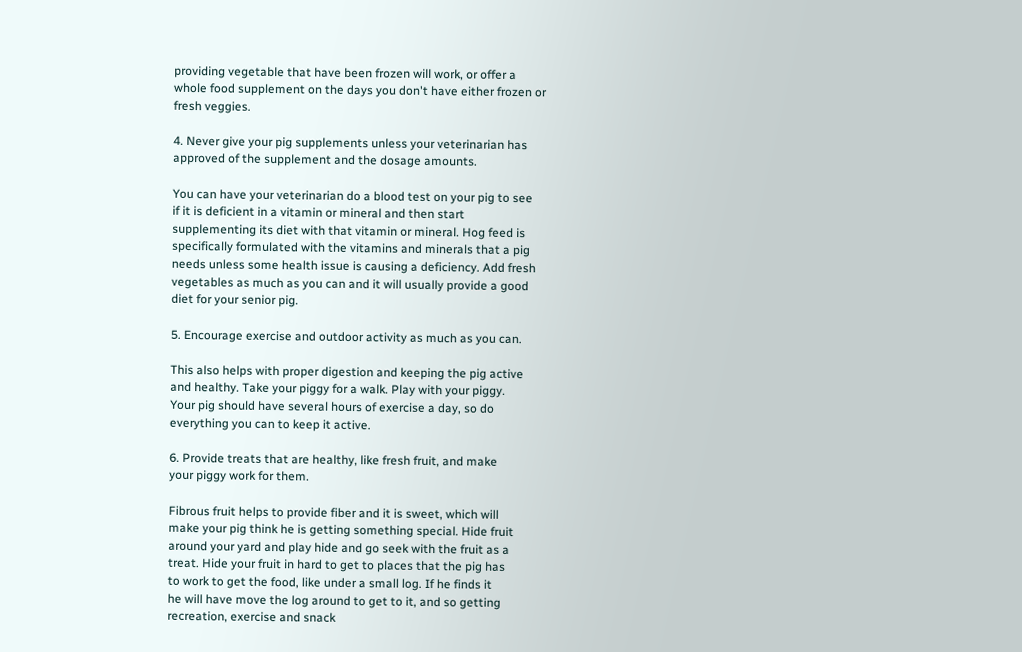providing vegetable that have been frozen will work, or offer a
whole food supplement on the days you don't have either frozen or
fresh veggies.

4. Never give your pig supplements unless your veterinarian has
approved of the supplement and the dosage amounts.

You can have your veterinarian do a blood test on your pig to see
if it is deficient in a vitamin or mineral and then start
supplementing its diet with that vitamin or mineral. Hog feed is
specifically formulated with the vitamins and minerals that a pig
needs unless some health issue is causing a deficiency. Add fresh
vegetables as much as you can and it will usually provide a good
diet for your senior pig.

5. Encourage exercise and outdoor activity as much as you can.

This also helps with proper digestion and keeping the pig active
and healthy. Take your piggy for a walk. Play with your piggy.
Your pig should have several hours of exercise a day, so do
everything you can to keep it active.

6. Provide treats that are healthy, like fresh fruit, and make
your piggy work for them.

Fibrous fruit helps to provide fiber and it is sweet, which will
make your pig think he is getting something special. Hide fruit
around your yard and play hide and go seek with the fruit as a
treat. Hide your fruit in hard to get to places that the pig has
to work to get the food, like under a small log. If he finds it
he will have move the log around to get to it, and so getting
recreation, exercise and snack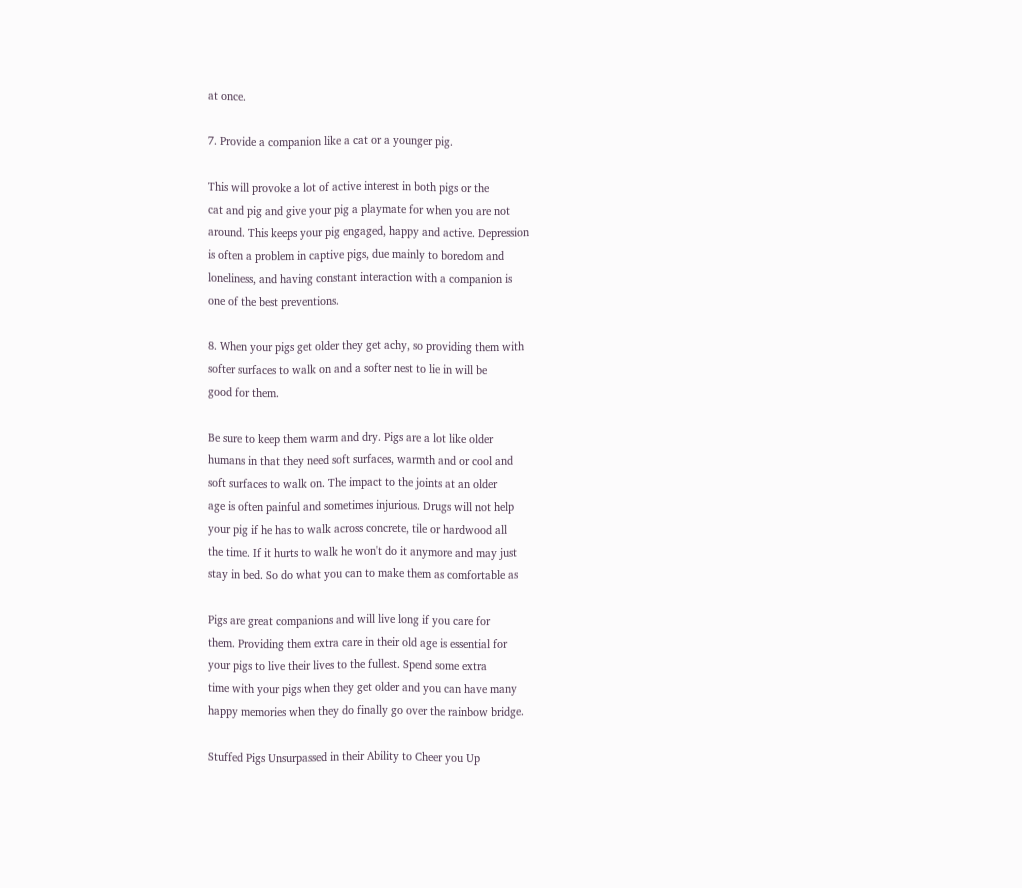at once.

7. Provide a companion like a cat or a younger pig.

This will provoke a lot of active interest in both pigs or the
cat and pig and give your pig a playmate for when you are not
around. This keeps your pig engaged, happy and active. Depression
is often a problem in captive pigs, due mainly to boredom and
loneliness, and having constant interaction with a companion is
one of the best preventions.

8. When your pigs get older they get achy, so providing them with
softer surfaces to walk on and a softer nest to lie in will be
good for them.

Be sure to keep them warm and dry. Pigs are a lot like older
humans in that they need soft surfaces, warmth and or cool and
soft surfaces to walk on. The impact to the joints at an older
age is often painful and sometimes injurious. Drugs will not help
your pig if he has to walk across concrete, tile or hardwood all
the time. If it hurts to walk he won't do it anymore and may just
stay in bed. So do what you can to make them as comfortable as

Pigs are great companions and will live long if you care for
them. Providing them extra care in their old age is essential for
your pigs to live their lives to the fullest. Spend some extra
time with your pigs when they get older and you can have many
happy memories when they do finally go over the rainbow bridge.

Stuffed Pigs Unsurpassed in their Ability to Cheer you Up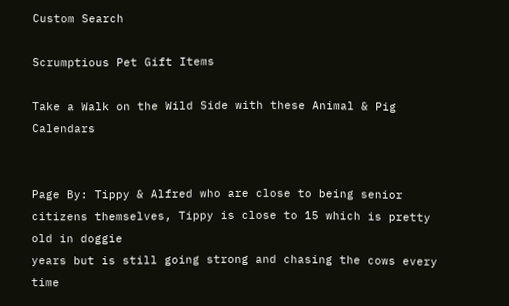Custom Search

Scrumptious Pet Gift Items

Take a Walk on the Wild Side with these Animal & Pig Calendars


Page By: Tippy & Alfred who are close to being senior
citizens themselves, Tippy is close to 15 which is pretty old in doggie
years but is still going strong and chasing the cows every time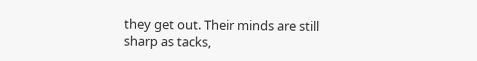they get out. Their minds are still sharp as tacks,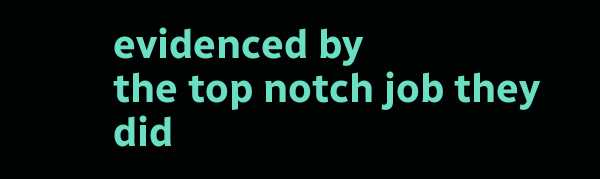evidenced by
the top notch job they did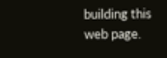building this web page.